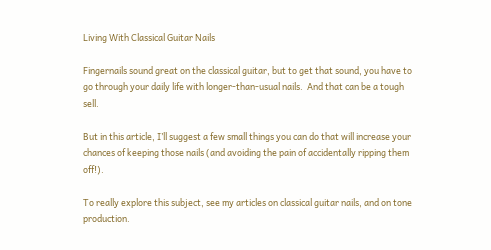Living With Classical Guitar Nails

Fingernails sound great on the classical guitar, but to get that sound, you have to go through your daily life with longer-than-usual nails.  And that can be a tough sell.

But in this article, I’ll suggest a few small things you can do that will increase your chances of keeping those nails (and avoiding the pain of accidentally ripping them off!).

To really explore this subject, see my articles on classical guitar nails, and on tone production.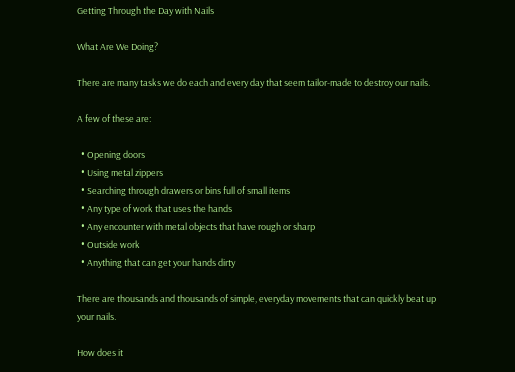Getting Through the Day with Nails

What Are We Doing?

There are many tasks we do each and every day that seem tailor-made to destroy our nails.

A few of these are:

  • Opening doors
  • Using metal zippers
  • Searching through drawers or bins full of small items
  • Any type of work that uses the hands
  • Any encounter with metal objects that have rough or sharp
  • Outside work
  • Anything that can get your hands dirty

There are thousands and thousands of simple, everyday movements that can quickly beat up your nails.

How does it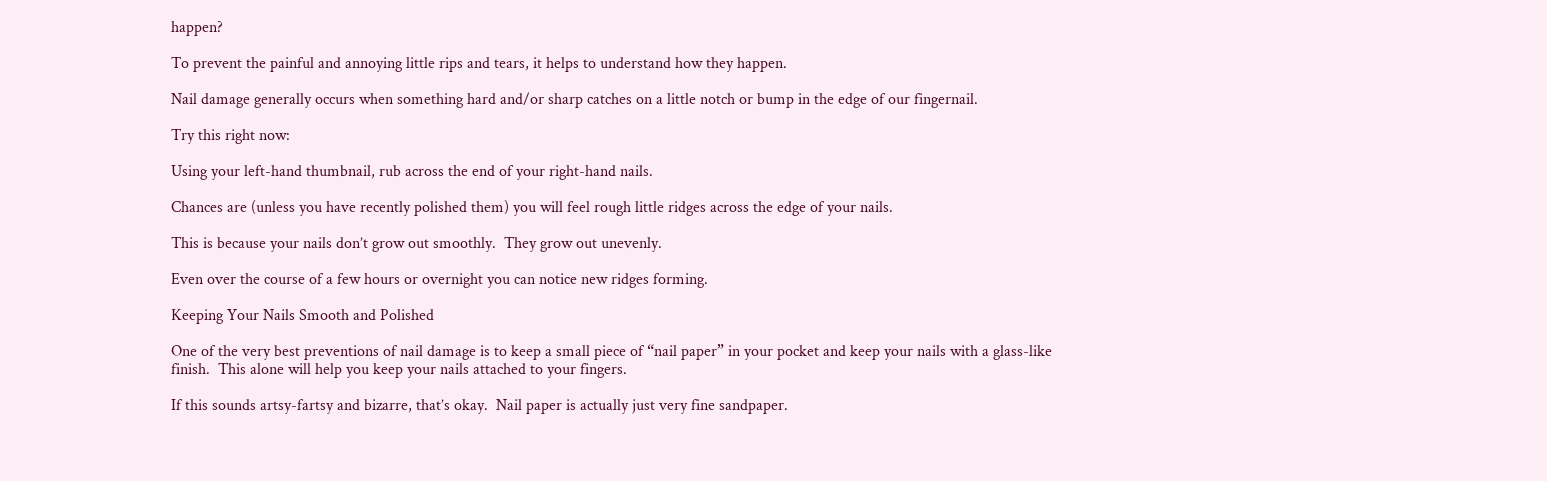happen?

To prevent the painful and annoying little rips and tears, it helps to understand how they happen.

Nail damage generally occurs when something hard and/or sharp catches on a little notch or bump in the edge of our fingernail.

Try this right now:

Using your left-hand thumbnail, rub across the end of your right-hand nails.

Chances are (unless you have recently polished them) you will feel rough little ridges across the edge of your nails.

This is because your nails don’t grow out smoothly.  They grow out unevenly.

Even over the course of a few hours or overnight you can notice new ridges forming.

Keeping Your Nails Smooth and Polished

One of the very best preventions of nail damage is to keep a small piece of “nail paper” in your pocket and keep your nails with a glass-like finish.  This alone will help you keep your nails attached to your fingers.

If this sounds artsy-fartsy and bizarre, that’s okay.  Nail paper is actually just very fine sandpaper.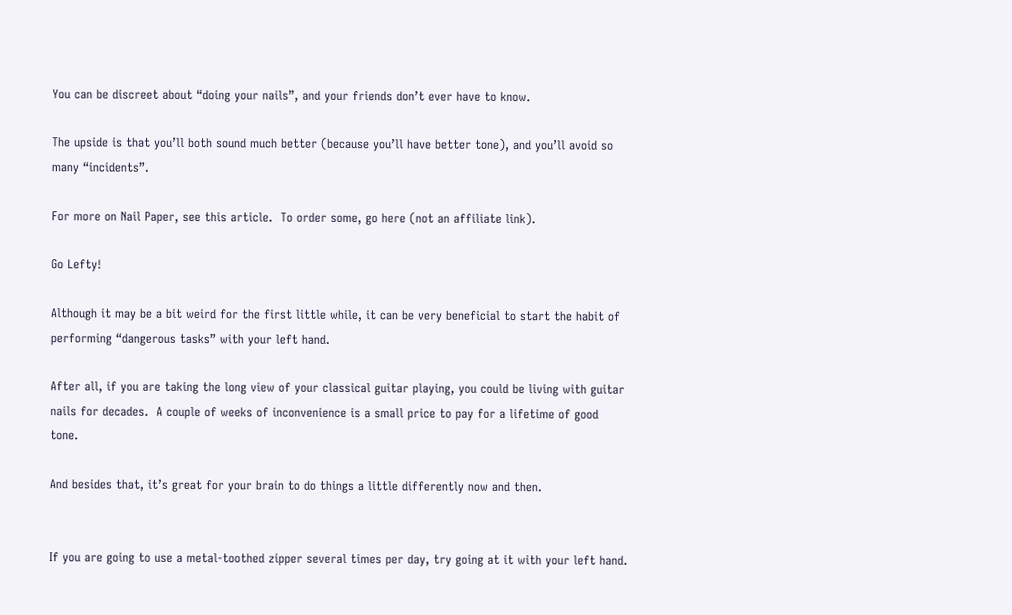You can be discreet about “doing your nails”, and your friends don’t ever have to know.

The upside is that you’ll both sound much better (because you’ll have better tone), and you’ll avoid so many “incidents”.

For more on Nail Paper, see this article.  To order some, go here (not an affiliate link).

Go Lefty!

Although it may be a bit weird for the first little while, it can be very beneficial to start the habit of performing “dangerous tasks” with your left hand.

After all, if you are taking the long view of your classical guitar playing, you could be living with guitar nails for decades.  A couple of weeks of inconvenience is a small price to pay for a lifetime of good tone.

And besides that, it’s great for your brain to do things a little differently now and then.


If you are going to use a metal-toothed zipper several times per day, try going at it with your left hand.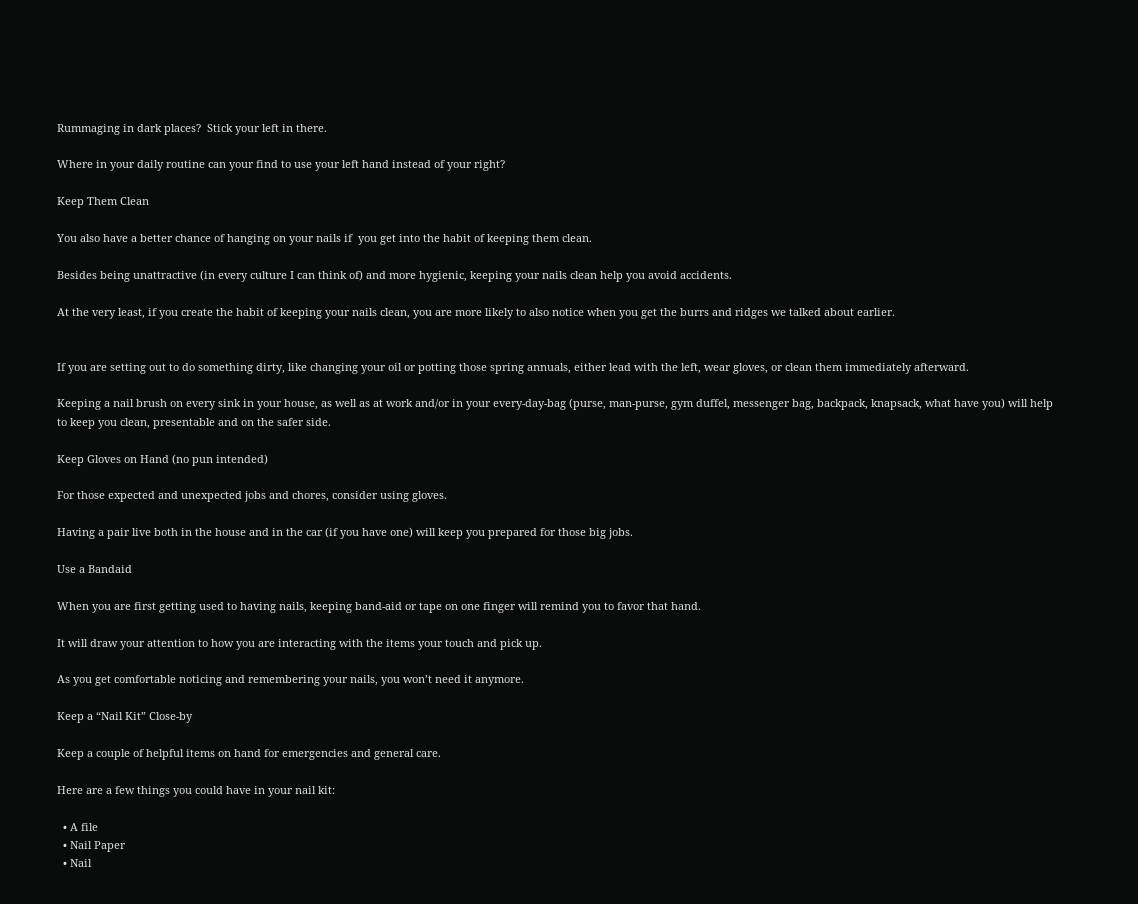Rummaging in dark places?  Stick your left in there.

Where in your daily routine can your find to use your left hand instead of your right?

Keep Them Clean

You also have a better chance of hanging on your nails if  you get into the habit of keeping them clean.

Besides being unattractive (in every culture I can think of) and more hygienic, keeping your nails clean help you avoid accidents.

At the very least, if you create the habit of keeping your nails clean, you are more likely to also notice when you get the burrs and ridges we talked about earlier.


If you are setting out to do something dirty, like changing your oil or potting those spring annuals, either lead with the left, wear gloves, or clean them immediately afterward.

Keeping a nail brush on every sink in your house, as well as at work and/or in your every-day-bag (purse, man-purse, gym duffel, messenger bag, backpack, knapsack, what have you) will help to keep you clean, presentable and on the safer side.

Keep Gloves on Hand (no pun intended)

For those expected and unexpected jobs and chores, consider using gloves.

Having a pair live both in the house and in the car (if you have one) will keep you prepared for those big jobs.

Use a Bandaid

When you are first getting used to having nails, keeping band-aid or tape on one finger will remind you to favor that hand.

It will draw your attention to how you are interacting with the items your touch and pick up.

As you get comfortable noticing and remembering your nails, you won’t need it anymore.

Keep a “Nail Kit” Close-by

Keep a couple of helpful items on hand for emergencies and general care.

Here are a few things you could have in your nail kit:

  • A file
  • Nail Paper
  • Nail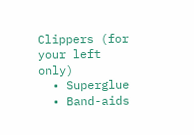Clippers (for your left only)
  • Superglue
  • Band-aids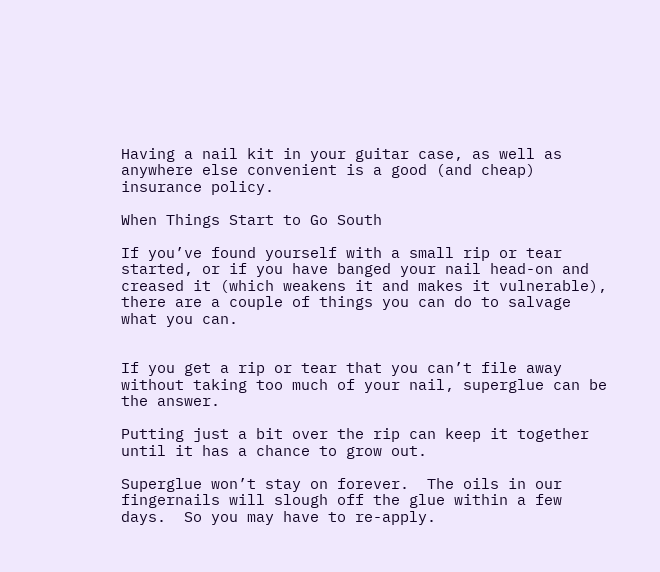Having a nail kit in your guitar case, as well as anywhere else convenient is a good (and cheap) insurance policy.

When Things Start to Go South

If you’ve found yourself with a small rip or tear started, or if you have banged your nail head-on and creased it (which weakens it and makes it vulnerable), there are a couple of things you can do to salvage what you can.


If you get a rip or tear that you can’t file away without taking too much of your nail, superglue can be the answer.

Putting just a bit over the rip can keep it together until it has a chance to grow out.

Superglue won’t stay on forever.  The oils in our fingernails will slough off the glue within a few days.  So you may have to re-apply.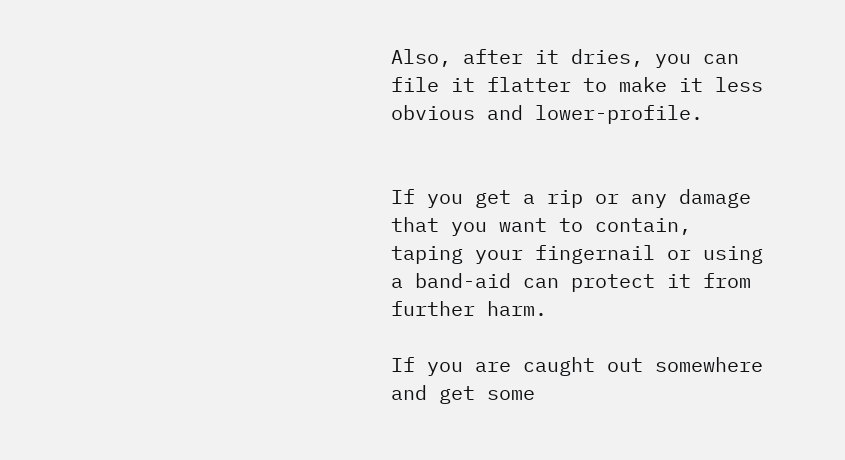Also, after it dries, you can file it flatter to make it less obvious and lower-profile.


If you get a rip or any damage that you want to contain, taping your fingernail or using a band-aid can protect it from further harm.

If you are caught out somewhere and get some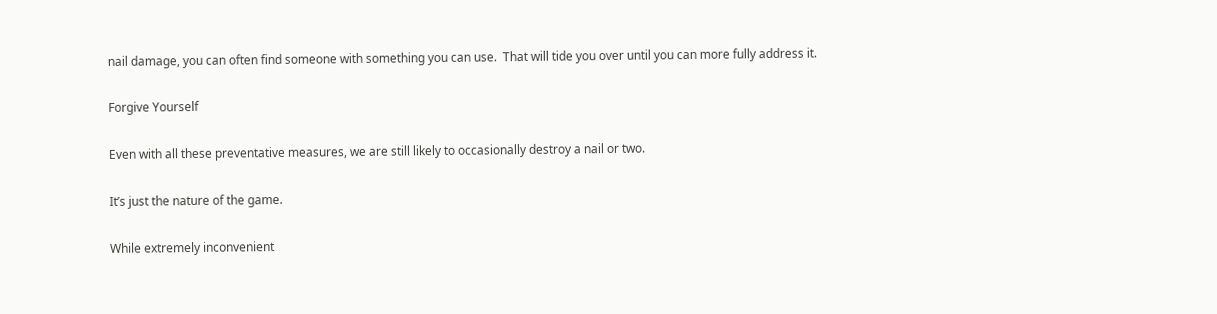nail damage, you can often find someone with something you can use.  That will tide you over until you can more fully address it.

Forgive Yourself

Even with all these preventative measures, we are still likely to occasionally destroy a nail or two.

It’s just the nature of the game.

While extremely inconvenient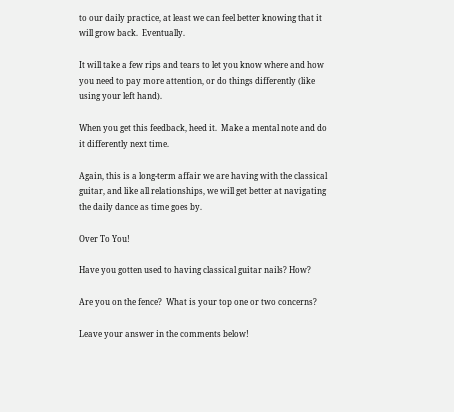to our daily practice, at least we can feel better knowing that it will grow back.  Eventually.

It will take a few rips and tears to let you know where and how you need to pay more attention, or do things differently (like using your left hand).

When you get this feedback, heed it.  Make a mental note and do it differently next time.

Again, this is a long-term affair we are having with the classical guitar, and like all relationships, we will get better at navigating the daily dance as time goes by.

Over To You!

Have you gotten used to having classical guitar nails? How?

Are you on the fence?  What is your top one or two concerns?

Leave your answer in the comments below!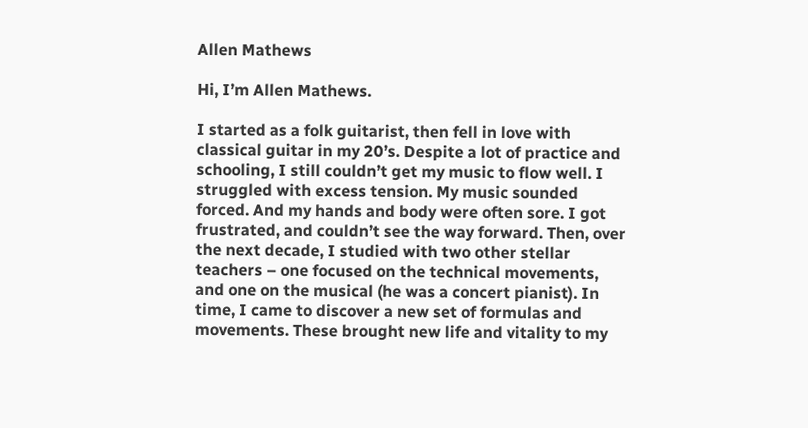Allen Mathews

Hi, I’m Allen Mathews.

I started as a folk guitarist, then fell in love with classical guitar in my 20’s. Despite a lot of practice and schooling, I still couldn’t get my music to flow well. I struggled with excess tension. My music sounded forced. And my hands and body were often sore. I got frustrated, and couldn’t see the way forward. Then, over the next decade, I studied with two other stellar teachers – one focused on the technical movements, and one on the musical (he was a concert pianist). In time, I came to discover a new set of formulas and movements. These brought new life and vitality to my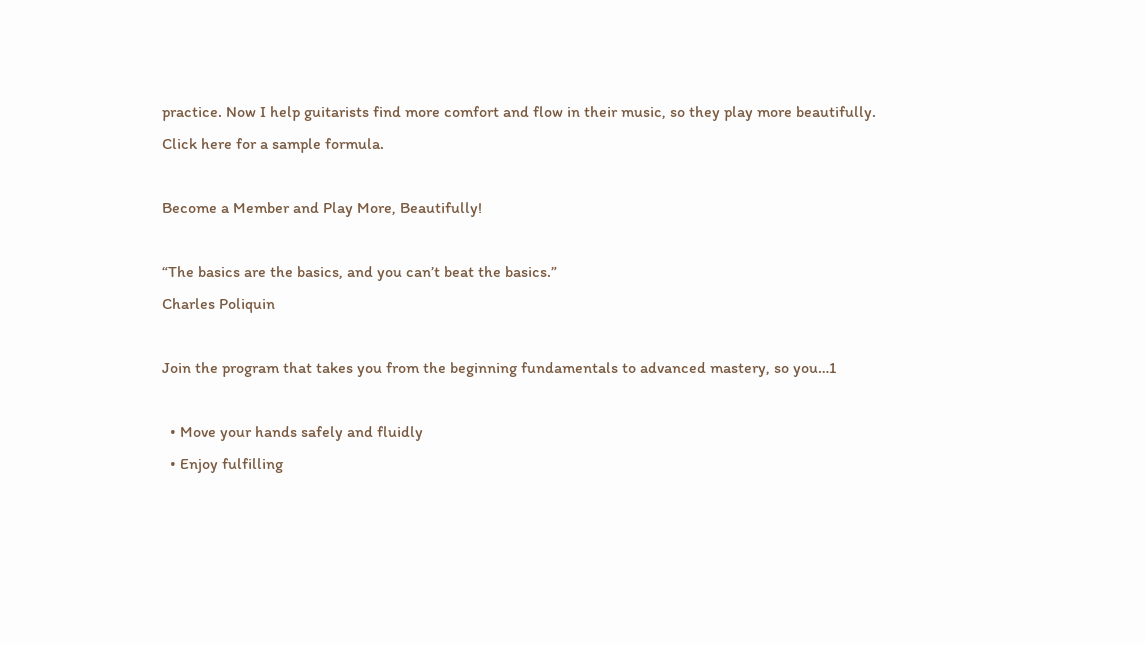practice. Now I help guitarists find more comfort and flow in their music, so they play more beautifully.
Click here for a sample formula.

Become a Member and Play More, Beautifully!

“The basics are the basics, and you can’t beat the basics.”
Charles Poliquin

Join the program that takes you from the beginning fundamentals to advanced mastery, so you…1

  • Move your hands safely and fluidly
  • Enjoy fulfilling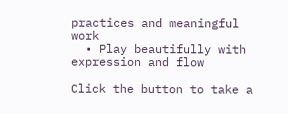practices and meaningful work
  • Play beautifully with expression and flow

Click the button to take a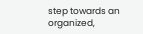step towards an
organized,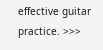effective guitar practice. >>>